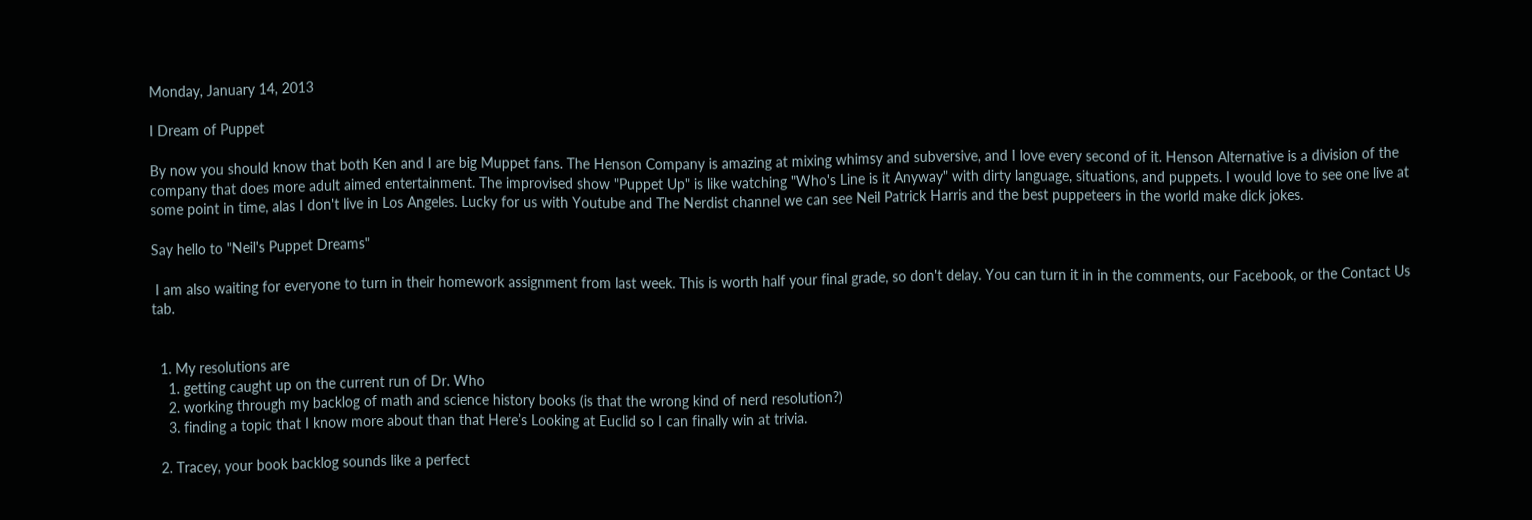Monday, January 14, 2013

I Dream of Puppet

By now you should know that both Ken and I are big Muppet fans. The Henson Company is amazing at mixing whimsy and subversive, and I love every second of it. Henson Alternative is a division of the company that does more adult aimed entertainment. The improvised show "Puppet Up" is like watching "Who's Line is it Anyway" with dirty language, situations, and puppets. I would love to see one live at some point in time, alas I don't live in Los Angeles. Lucky for us with Youtube and The Nerdist channel we can see Neil Patrick Harris and the best puppeteers in the world make dick jokes.

Say hello to "Neil's Puppet Dreams"

 I am also waiting for everyone to turn in their homework assignment from last week. This is worth half your final grade, so don't delay. You can turn it in in the comments, our Facebook, or the Contact Us tab.


  1. My resolutions are
    1. getting caught up on the current run of Dr. Who
    2. working through my backlog of math and science history books (is that the wrong kind of nerd resolution?)
    3. finding a topic that I know more about than that Here’s Looking at Euclid so I can finally win at trivia.

  2. Tracey, your book backlog sounds like a perfect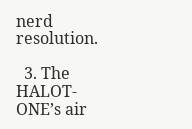nerd resolution.

  3. The HALOT-ONE’s air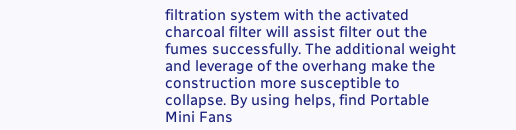filtration system with the activated charcoal filter will assist filter out the fumes successfully. The additional weight and leverage of the overhang make the construction more susceptible to collapse. By using helps, find Portable Mini Fans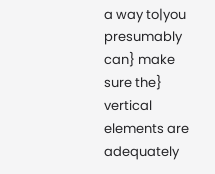a way to|you presumably can} make sure the} vertical elements are adequately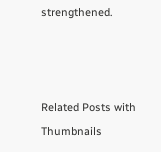strengthened.



Related Posts with Thumbnails